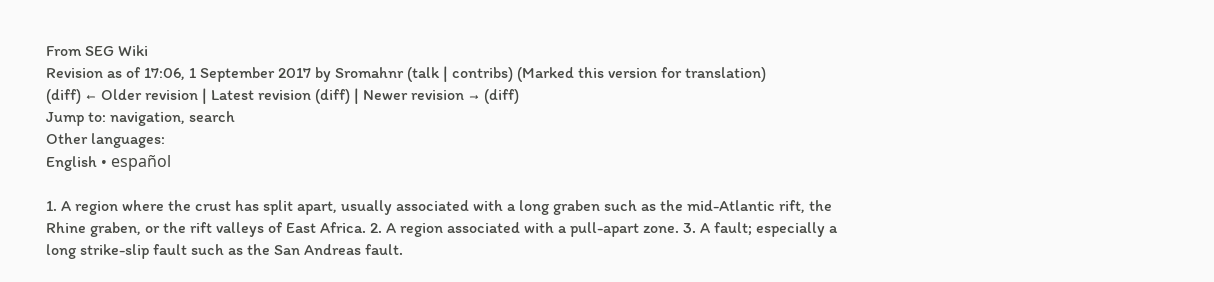From SEG Wiki
Revision as of 17:06, 1 September 2017 by Sromahnr (talk | contribs) (Marked this version for translation)
(diff) ← Older revision | Latest revision (diff) | Newer revision → (diff)
Jump to: navigation, search
Other languages:
English • español

1. A region where the crust has split apart, usually associated with a long graben such as the mid-Atlantic rift, the Rhine graben, or the rift valleys of East Africa. 2. A region associated with a pull-apart zone. 3. A fault; especially a long strike-slip fault such as the San Andreas fault.